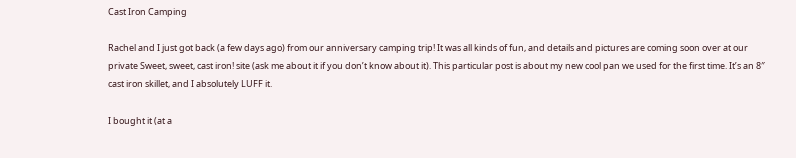Cast Iron Camping

Rachel and I just got back (a few days ago) from our anniversary camping trip! It was all kinds of fun, and details and pictures are coming soon over at our private Sweet, sweet, cast iron! site (ask me about it if you don’t know about it). This particular post is about my new cool pan we used for the first time. It’s an 8″ cast iron skillet, and I absolutely LUFF it.

I bought it (at a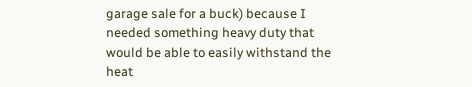garage sale for a buck) because I needed something heavy duty that would be able to easily withstand the heat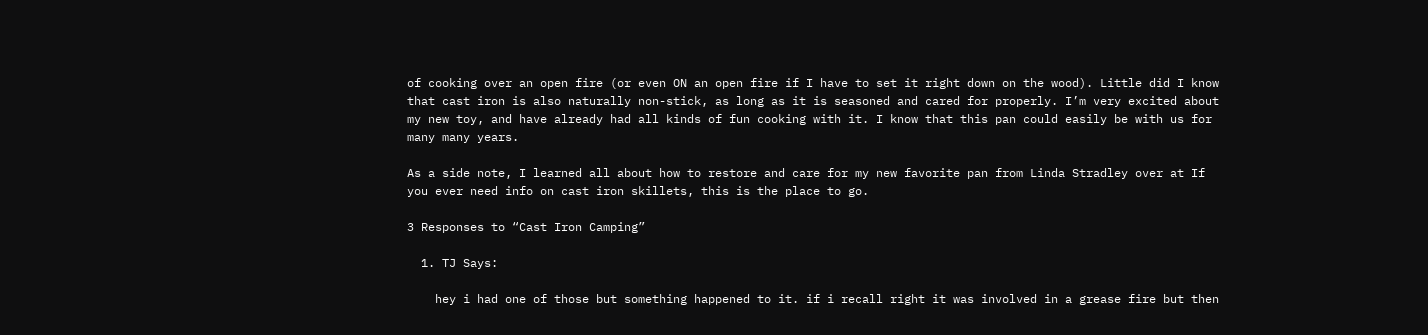of cooking over an open fire (or even ON an open fire if I have to set it right down on the wood). Little did I know that cast iron is also naturally non-stick, as long as it is seasoned and cared for properly. I’m very excited about my new toy, and have already had all kinds of fun cooking with it. I know that this pan could easily be with us for many many years.

As a side note, I learned all about how to restore and care for my new favorite pan from Linda Stradley over at If you ever need info on cast iron skillets, this is the place to go.

3 Responses to “Cast Iron Camping”

  1. TJ Says:

    hey i had one of those but something happened to it. if i recall right it was involved in a grease fire but then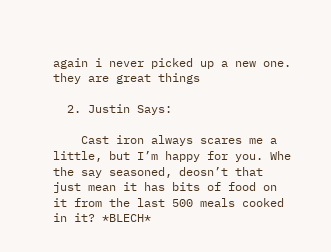again i never picked up a new one. they are great things

  2. Justin Says:

    Cast iron always scares me a little, but I’m happy for you. Whe the say seasoned, deosn’t that just mean it has bits of food on it from the last 500 meals cooked in it? *BLECH*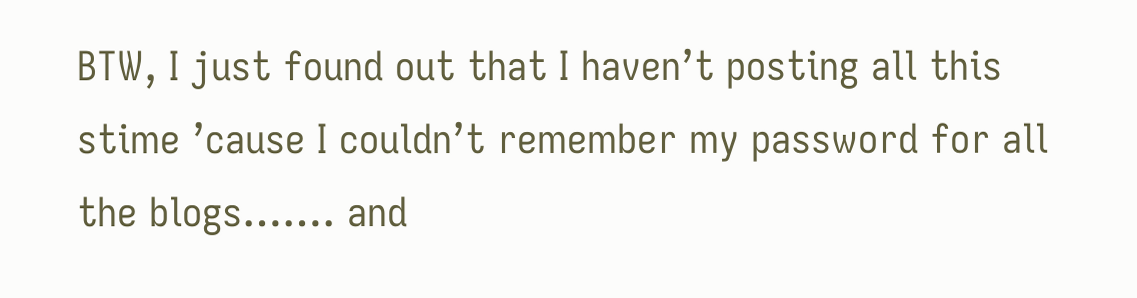BTW, I just found out that I haven’t posting all this stime ’cause I couldn’t remember my password for all the blogs……. and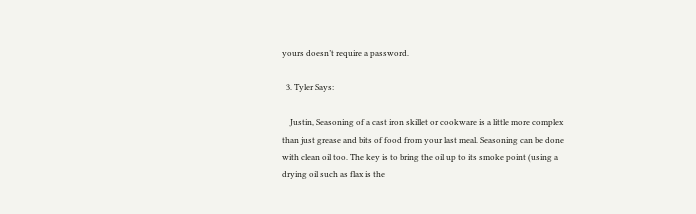yours doesn’t require a password.

  3. Tyler Says:

    Justin, Seasoning of a cast iron skillet or cookware is a little more complex than just grease and bits of food from your last meal. Seasoning can be done with clean oil too. The key is to bring the oil up to its smoke point (using a drying oil such as flax is the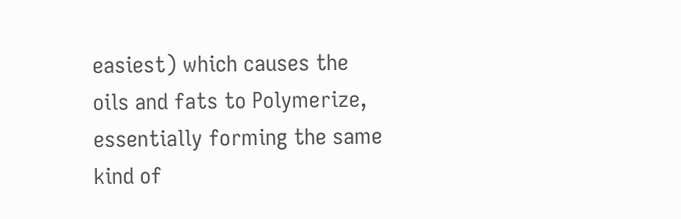easiest) which causes the oils and fats to Polymerize, essentially forming the same kind of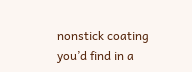nonstick coating you’d find in a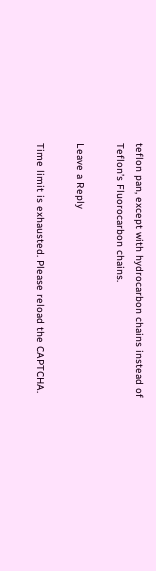teflon pan, except with hydrocarbon chains instead of Teflon’s Fluorocarbon chains.

Leave a Reply

Time limit is exhausted. Please reload the CAPTCHA.